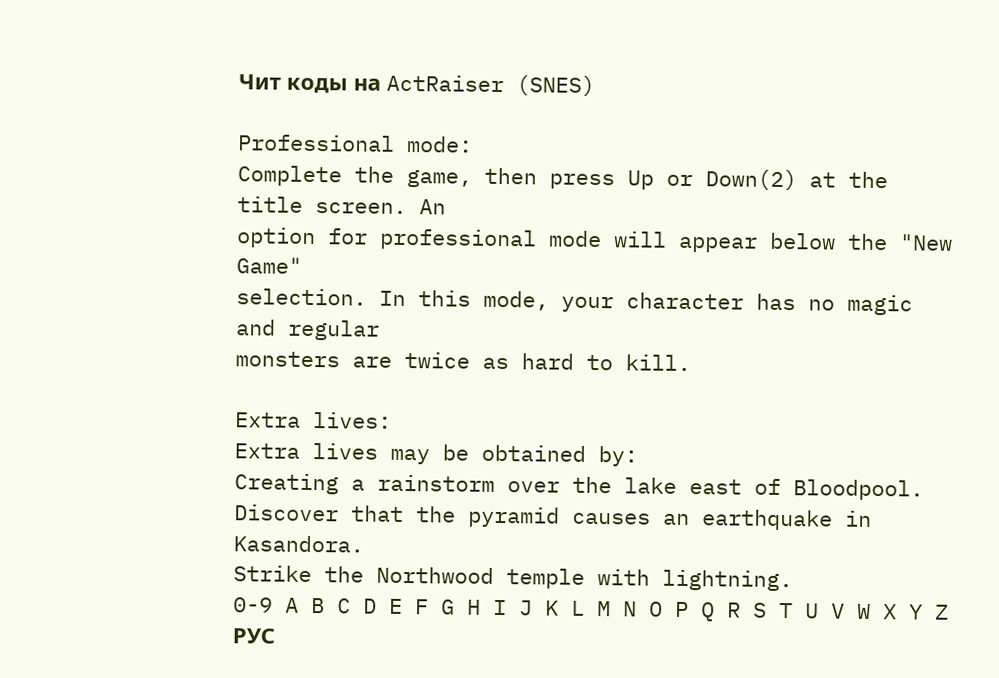Чит коды на ActRaiser (SNES)

Professional mode:
Complete the game, then press Up or Down(2) at the title screen. An
option for professional mode will appear below the "New Game"
selection. In this mode, your character has no magic and regular
monsters are twice as hard to kill.

Extra lives:
Extra lives may be obtained by:
Creating a rainstorm over the lake east of Bloodpool.
Discover that the pyramid causes an earthquake in Kasandora.
Strike the Northwood temple with lightning.
0-9 A B C D E F G H I J K L M N O P Q R S T U V W X Y Z РУС